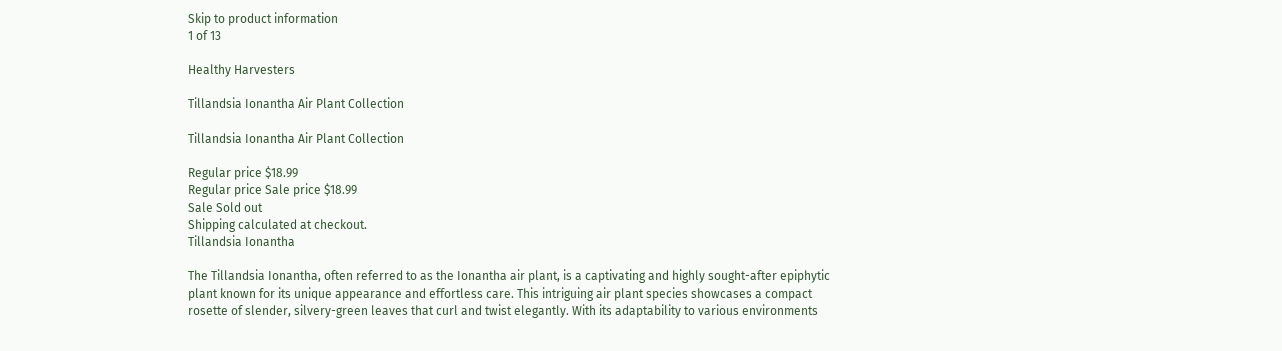Skip to product information
1 of 13

Healthy Harvesters

Tillandsia Ionantha Air Plant Collection

Tillandsia Ionantha Air Plant Collection

Regular price $18.99
Regular price Sale price $18.99
Sale Sold out
Shipping calculated at checkout.
Tillandsia Ionantha

The Tillandsia Ionantha, often referred to as the Ionantha air plant, is a captivating and highly sought-after epiphytic plant known for its unique appearance and effortless care. This intriguing air plant species showcases a compact rosette of slender, silvery-green leaves that curl and twist elegantly. With its adaptability to various environments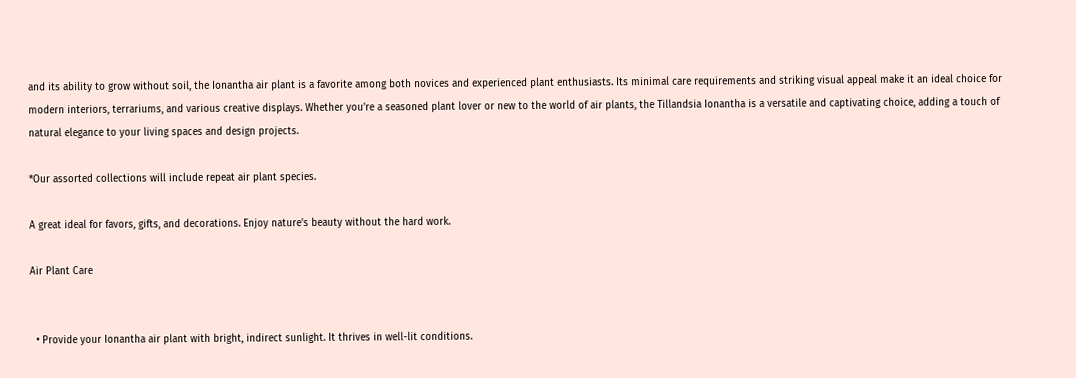and its ability to grow without soil, the Ionantha air plant is a favorite among both novices and experienced plant enthusiasts. Its minimal care requirements and striking visual appeal make it an ideal choice for modern interiors, terrariums, and various creative displays. Whether you're a seasoned plant lover or new to the world of air plants, the Tillandsia Ionantha is a versatile and captivating choice, adding a touch of natural elegance to your living spaces and design projects.

*Our assorted collections will include repeat air plant species.

A great ideal for favors, gifts, and decorations. Enjoy nature's beauty without the hard work.

Air Plant Care


  • Provide your Ionantha air plant with bright, indirect sunlight. It thrives in well-lit conditions.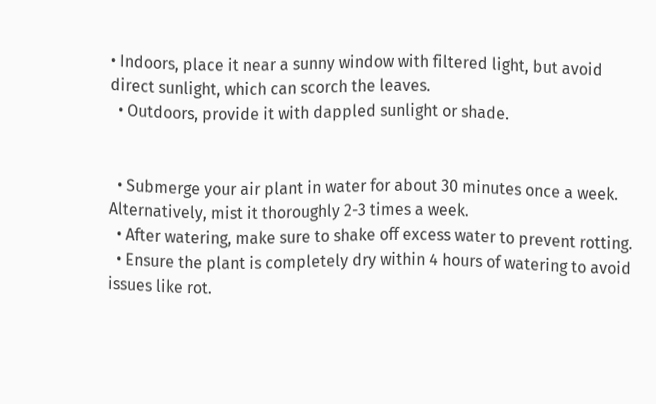• Indoors, place it near a sunny window with filtered light, but avoid direct sunlight, which can scorch the leaves.
  • Outdoors, provide it with dappled sunlight or shade.


  • Submerge your air plant in water for about 30 minutes once a week. Alternatively, mist it thoroughly 2-3 times a week.
  • After watering, make sure to shake off excess water to prevent rotting.
  • Ensure the plant is completely dry within 4 hours of watering to avoid issues like rot.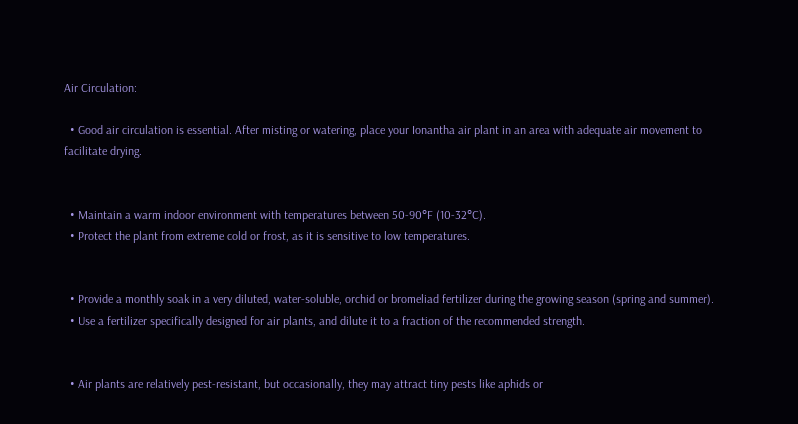Air Circulation:

  • Good air circulation is essential. After misting or watering, place your Ionantha air plant in an area with adequate air movement to facilitate drying.


  • Maintain a warm indoor environment with temperatures between 50-90°F (10-32°C).
  • Protect the plant from extreme cold or frost, as it is sensitive to low temperatures.


  • Provide a monthly soak in a very diluted, water-soluble, orchid or bromeliad fertilizer during the growing season (spring and summer).
  • Use a fertilizer specifically designed for air plants, and dilute it to a fraction of the recommended strength.


  • Air plants are relatively pest-resistant, but occasionally, they may attract tiny pests like aphids or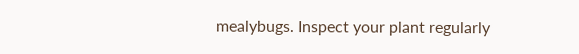mealybugs. Inspect your plant regularly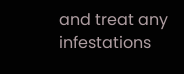and treat any infestations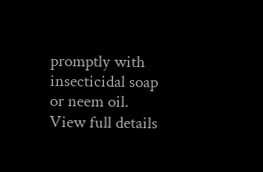promptly with insecticidal soap or neem oil.
View full details